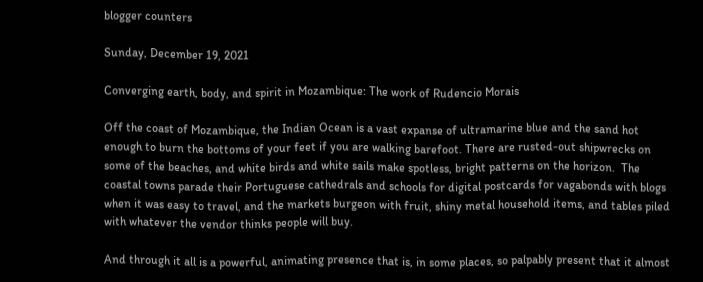blogger counters

Sunday, December 19, 2021

Converging earth, body, and spirit in Mozambique: The work of Rudencio Morais

Off the coast of Mozambique, the Indian Ocean is a vast expanse of ultramarine blue and the sand hot enough to burn the bottoms of your feet if you are walking barefoot. There are rusted-out shipwrecks on some of the beaches, and white birds and white sails make spotless, bright patterns on the horizon.  The coastal towns parade their Portuguese cathedrals and schools for digital postcards for vagabonds with blogs when it was easy to travel, and the markets burgeon with fruit, shiny metal household items, and tables piled with whatever the vendor thinks people will buy.

And through it all is a powerful, animating presence that is, in some places, so palpably present that it almost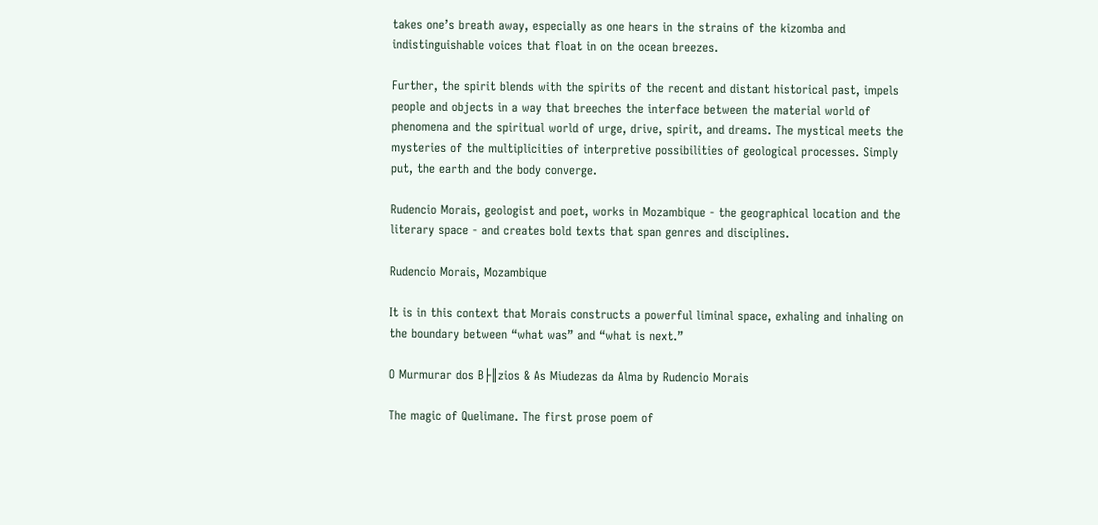takes one’s breath away, especially as one hears in the strains of the kizomba and indistinguishable voices that float in on the ocean breezes.

Further, the spirit blends with the spirits of the recent and distant historical past, impels people and objects in a way that breeches the interface between the material world of phenomena and the spiritual world of urge, drive, spirit, and dreams. The mystical meets the mysteries of the multiplicities of interpretive possibilities of geological processes. Simply put, the earth and the body converge.

Rudencio Morais, geologist and poet, works in Mozambique - the geographical location and the literary space - and creates bold texts that span genres and disciplines.

Rudencio Morais, Mozambique

It is in this context that Morais constructs a powerful liminal space, exhaling and inhaling on the boundary between “what was” and “what is next.”

O Murmurar dos B├║zios & As Miudezas da Alma by Rudencio Morais

The magic of Quelimane. The first prose poem of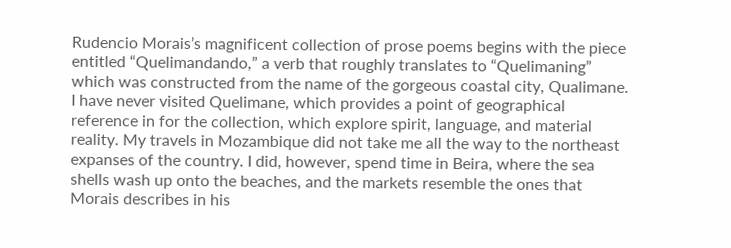Rudencio Morais’s magnificent collection of prose poems begins with the piece entitled “Quelimandando,” a verb that roughly translates to “Quelimaning” which was constructed from the name of the gorgeous coastal city, Qualimane.  I have never visited Quelimane, which provides a point of geographical reference in for the collection, which explore spirit, language, and material reality. My travels in Mozambique did not take me all the way to the northeast expanses of the country. I did, however, spend time in Beira, where the sea shells wash up onto the beaches, and the markets resemble the ones that Morais describes in his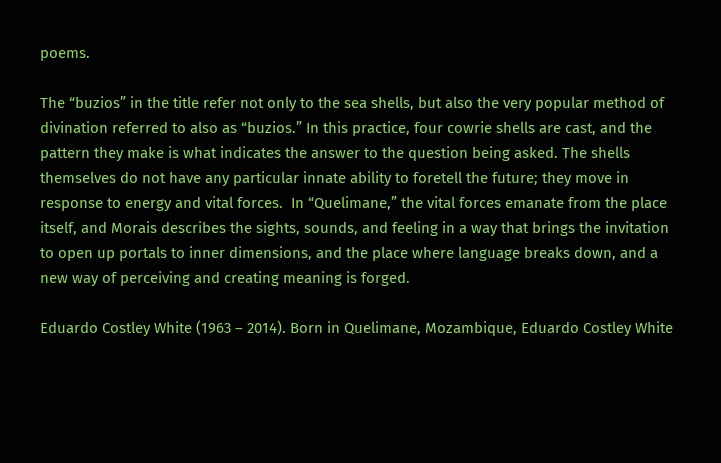poems.

The “buzios” in the title refer not only to the sea shells, but also the very popular method of divination referred to also as “buzios.” In this practice, four cowrie shells are cast, and the pattern they make is what indicates the answer to the question being asked. The shells themselves do not have any particular innate ability to foretell the future; they move in response to energy and vital forces.  In “Quelimane,” the vital forces emanate from the place itself, and Morais describes the sights, sounds, and feeling in a way that brings the invitation to open up portals to inner dimensions, and the place where language breaks down, and a new way of perceiving and creating meaning is forged.

Eduardo Costley White (1963 – 2014). Born in Quelimane, Mozambique, Eduardo Costley White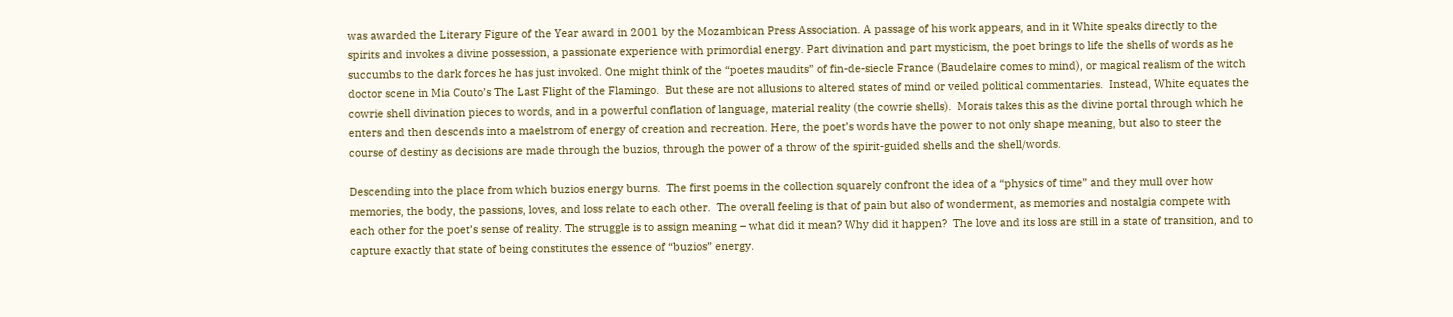was awarded the Literary Figure of the Year award in 2001 by the Mozambican Press Association. A passage of his work appears, and in it White speaks directly to the spirits and invokes a divine possession, a passionate experience with primordial energy. Part divination and part mysticism, the poet brings to life the shells of words as he succumbs to the dark forces he has just invoked. One might think of the “poetes maudits” of fin-de-siecle France (Baudelaire comes to mind), or magical realism of the witch doctor scene in Mia Couto’s The Last Flight of the Flamingo.  But these are not allusions to altered states of mind or veiled political commentaries.  Instead, White equates the cowrie shell divination pieces to words, and in a powerful conflation of language, material reality (the cowrie shells).  Morais takes this as the divine portal through which he enters and then descends into a maelstrom of energy of creation and recreation. Here, the poet’s words have the power to not only shape meaning, but also to steer the course of destiny as decisions are made through the buzios, through the power of a throw of the spirit-guided shells and the shell/words.

Descending into the place from which buzios energy burns.  The first poems in the collection squarely confront the idea of a “physics of time” and they mull over how memories, the body, the passions, loves, and loss relate to each other.  The overall feeling is that of pain but also of wonderment, as memories and nostalgia compete with each other for the poet’s sense of reality. The struggle is to assign meaning – what did it mean? Why did it happen?  The love and its loss are still in a state of transition, and to capture exactly that state of being constitutes the essence of “buzios” energy.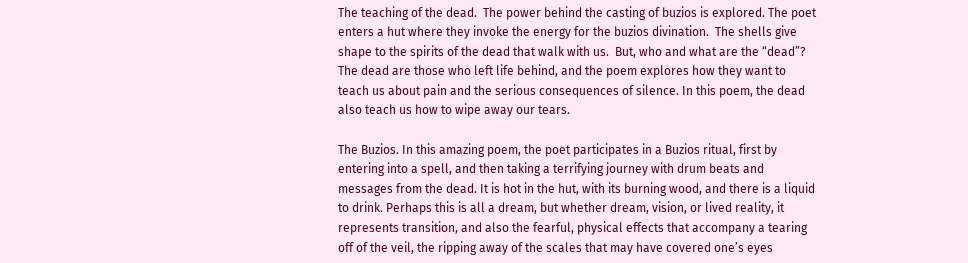The teaching of the dead.  The power behind the casting of buzios is explored. The poet enters a hut where they invoke the energy for the buzios divination.  The shells give shape to the spirits of the dead that walk with us.  But, who and what are the “dead”?  The dead are those who left life behind, and the poem explores how they want to teach us about pain and the serious consequences of silence. In this poem, the dead also teach us how to wipe away our tears.

The Buzios. In this amazing poem, the poet participates in a Buzios ritual, first by entering into a spell, and then taking a terrifying journey with drum beats and messages from the dead. It is hot in the hut, with its burning wood, and there is a liquid to drink. Perhaps this is all a dream, but whether dream, vision, or lived reality, it represents transition, and also the fearful, physical effects that accompany a tearing off of the veil, the ripping away of the scales that may have covered one’s eyes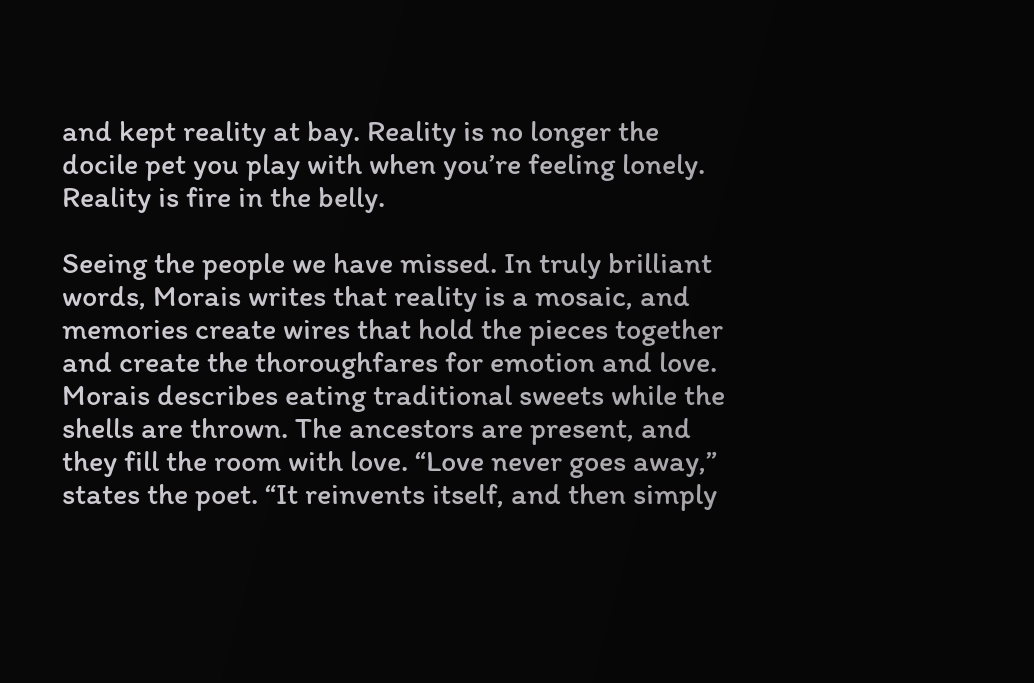and kept reality at bay. Reality is no longer the docile pet you play with when you’re feeling lonely. Reality is fire in the belly.

Seeing the people we have missed. In truly brilliant words, Morais writes that reality is a mosaic, and memories create wires that hold the pieces together and create the thoroughfares for emotion and love. Morais describes eating traditional sweets while the shells are thrown. The ancestors are present, and they fill the room with love. “Love never goes away,” states the poet. “It reinvents itself, and then simply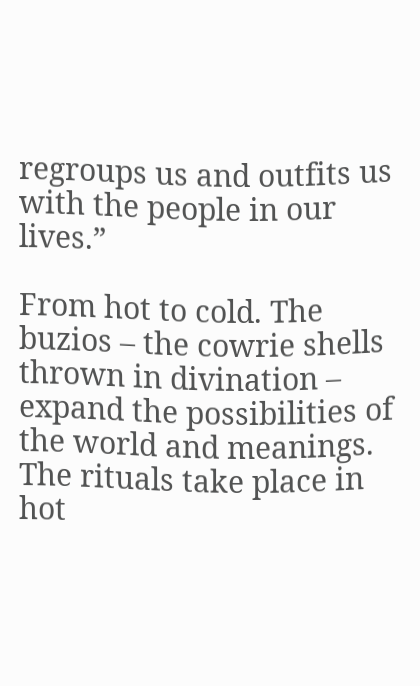regroups us and outfits us with the people in our lives.”

From hot to cold. The buzios – the cowrie shells thrown in divination – expand the possibilities of the world and meanings. The rituals take place in hot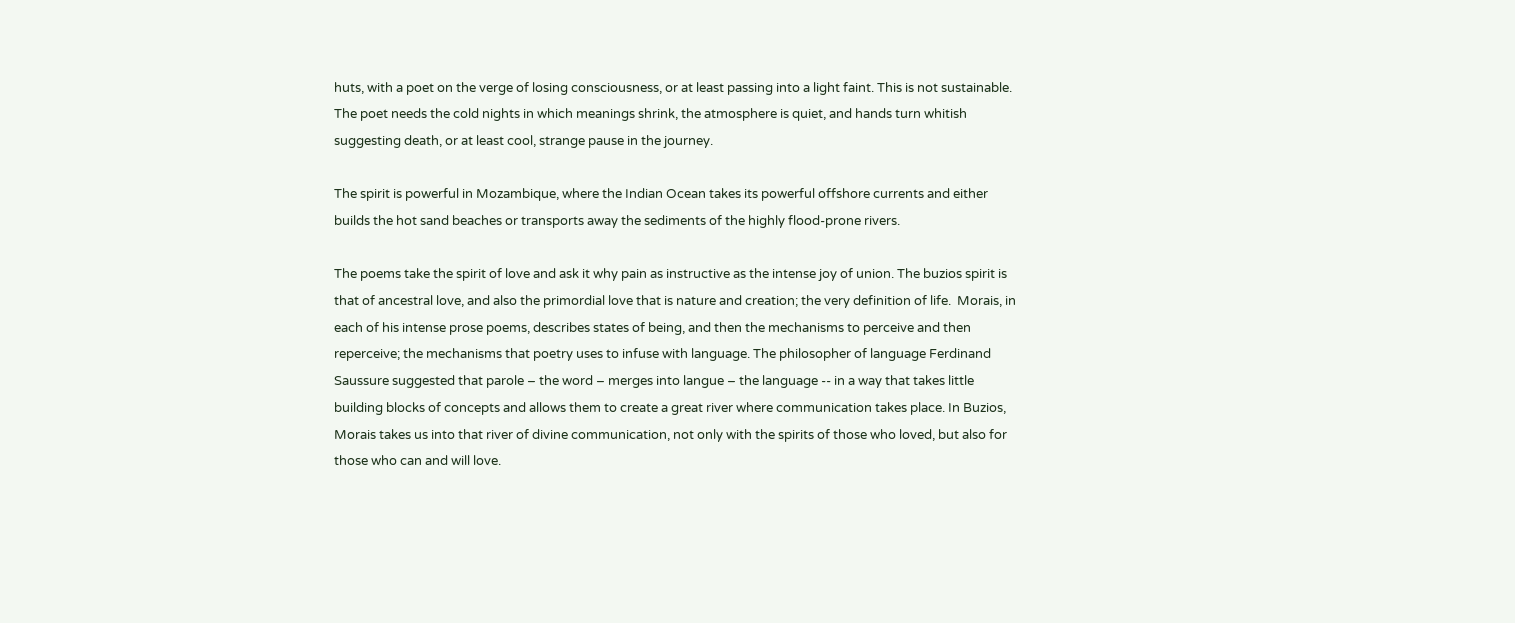huts, with a poet on the verge of losing consciousness, or at least passing into a light faint. This is not sustainable. The poet needs the cold nights in which meanings shrink, the atmosphere is quiet, and hands turn whitish suggesting death, or at least cool, strange pause in the journey.

The spirit is powerful in Mozambique, where the Indian Ocean takes its powerful offshore currents and either builds the hot sand beaches or transports away the sediments of the highly flood-prone rivers.

The poems take the spirit of love and ask it why pain as instructive as the intense joy of union. The buzios spirit is that of ancestral love, and also the primordial love that is nature and creation; the very definition of life.  Morais, in each of his intense prose poems, describes states of being, and then the mechanisms to perceive and then reperceive; the mechanisms that poetry uses to infuse with language. The philosopher of language Ferdinand Saussure suggested that parole – the word – merges into langue – the language -- in a way that takes little building blocks of concepts and allows them to create a great river where communication takes place. In Buzios, Morais takes us into that river of divine communication, not only with the spirits of those who loved, but also for those who can and will love.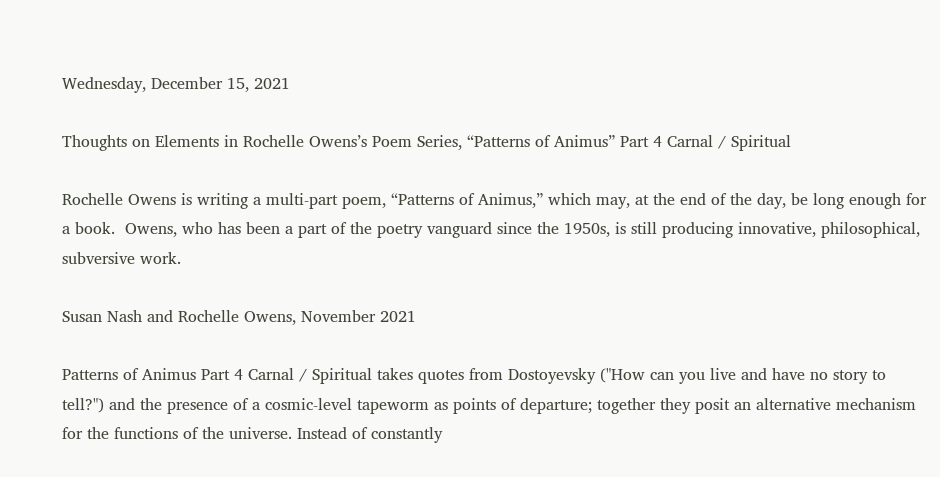Wednesday, December 15, 2021

Thoughts on Elements in Rochelle Owens’s Poem Series, “Patterns of Animus” Part 4 Carnal / Spiritual

Rochelle Owens is writing a multi-part poem, “Patterns of Animus,” which may, at the end of the day, be long enough for a book.  Owens, who has been a part of the poetry vanguard since the 1950s, is still producing innovative, philosophical, subversive work.

Susan Nash and Rochelle Owens, November 2021

Patterns of Animus Part 4 Carnal / Spiritual takes quotes from Dostoyevsky ("How can you live and have no story to tell?") and the presence of a cosmic-level tapeworm as points of departure; together they posit an alternative mechanism for the functions of the universe. Instead of constantly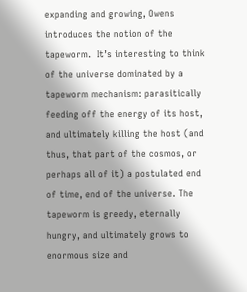expanding and growing, Owens introduces the notion of the tapeworm.  It’s interesting to think of the universe dominated by a tapeworm mechanism: parasitically feeding off the energy of its host, and ultimately killing the host (and thus, that part of the cosmos, or perhaps all of it) a postulated end of time, end of the universe. The tapeworm is greedy, eternally hungry, and ultimately grows to enormous size and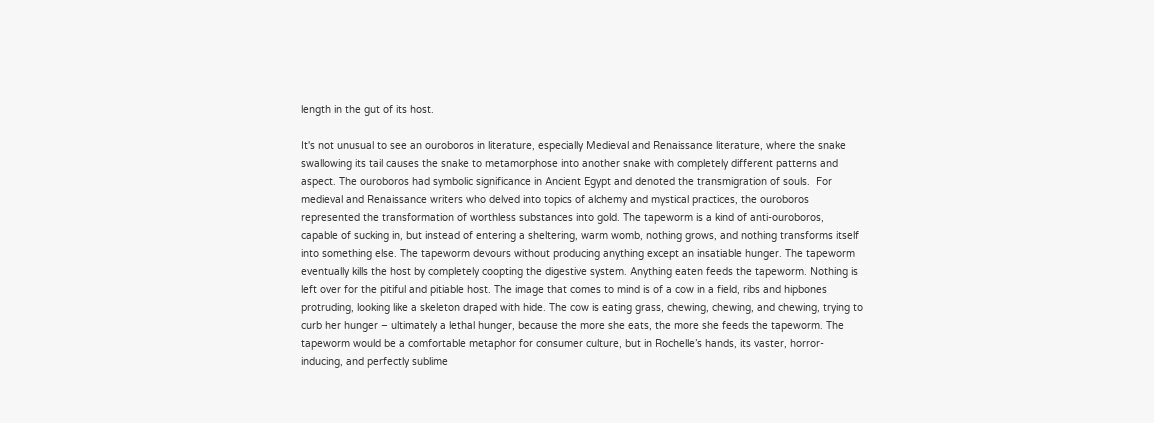length in the gut of its host.

It's not unusual to see an ouroboros in literature, especially Medieval and Renaissance literature, where the snake swallowing its tail causes the snake to metamorphose into another snake with completely different patterns and aspect. The ouroboros had symbolic significance in Ancient Egypt and denoted the transmigration of souls.  For medieval and Renaissance writers who delved into topics of alchemy and mystical practices, the ouroboros represented the transformation of worthless substances into gold. The tapeworm is a kind of anti-ouroboros, capable of sucking in, but instead of entering a sheltering, warm womb, nothing grows, and nothing transforms itself into something else. The tapeworm devours without producing anything except an insatiable hunger. The tapeworm eventually kills the host by completely coopting the digestive system. Anything eaten feeds the tapeworm. Nothing is left over for the pitiful and pitiable host. The image that comes to mind is of a cow in a field, ribs and hipbones protruding, looking like a skeleton draped with hide. The cow is eating grass, chewing, chewing, and chewing, trying to curb her hunger – ultimately a lethal hunger, because the more she eats, the more she feeds the tapeworm. The tapeworm would be a comfortable metaphor for consumer culture, but in Rochelle’s hands, its vaster, horror-inducing, and perfectly sublime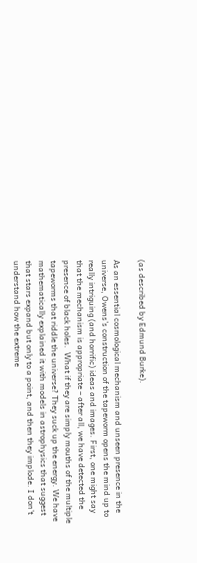(as described by Edmund Burke).

As an essential cosmological mechanism and unseen presence in the universe, Owens’s construction of the tapeworm opens the mind up to really intriguing (and horrific) ideas and images. First, one might say that the mechanism is appropriate – after all, we have detected the presence of black holes.  What if they are simply mouths of the multiple tapeworms that riddle the universe? They suck up the energy. We have mathematically explained it with models in astrophysics that suggest that stars expand but only to a point, and then they implode. I don’t understand how the extreme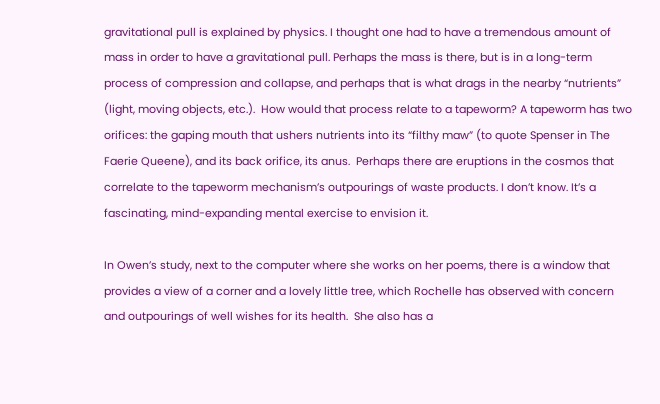gravitational pull is explained by physics. I thought one had to have a tremendous amount of mass in order to have a gravitational pull. Perhaps the mass is there, but is in a long-term process of compression and collapse, and perhaps that is what drags in the nearby “nutrients” (light, moving objects, etc.).  How would that process relate to a tapeworm? A tapeworm has two orifices: the gaping mouth that ushers nutrients into its “filthy maw” (to quote Spenser in The Faerie Queene), and its back orifice, its anus.  Perhaps there are eruptions in the cosmos that correlate to the tapeworm mechanism’s outpourings of waste products. I don’t know. It’s a fascinating, mind-expanding mental exercise to envision it.

In Owen’s study, next to the computer where she works on her poems, there is a window that provides a view of a corner and a lovely little tree, which Rochelle has observed with concern and outpourings of well wishes for its health.  She also has a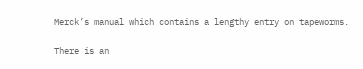Merck’s manual which contains a lengthy entry on tapeworms.

There is an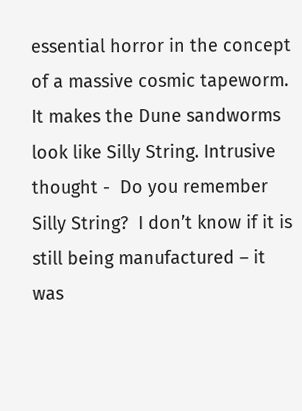essential horror in the concept of a massive cosmic tapeworm. It makes the Dune sandworms look like Silly String. Intrusive thought -  Do you remember Silly String?  I don’t know if it is still being manufactured – it was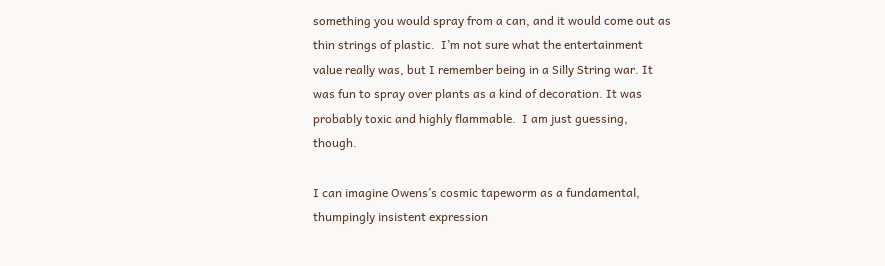something you would spray from a can, and it would come out as thin strings of plastic.  I’m not sure what the entertainment value really was, but I remember being in a Silly String war. It was fun to spray over plants as a kind of decoration. It was probably toxic and highly flammable.  I am just guessing, though.

I can imagine Owens’s cosmic tapeworm as a fundamental, thumpingly insistent expression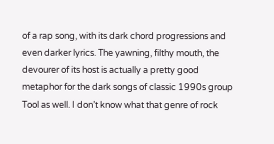of a rap song, with its dark chord progressions and even darker lyrics. The yawning, filthy mouth, the devourer of its host is actually a pretty good metaphor for the dark songs of classic 1990s group Tool as well. I don’t know what that genre of rock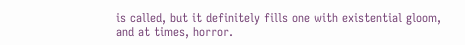is called, but it definitely fills one with existential gloom, and at times, horror.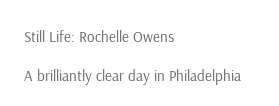Still Life: Rochelle Owens

A brilliantly clear day in Philadelphia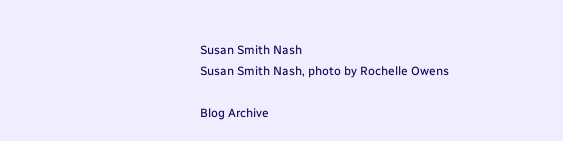Susan Smith Nash
Susan Smith Nash, photo by Rochelle Owens

Blog Archive